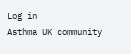Log in
Asthma UK community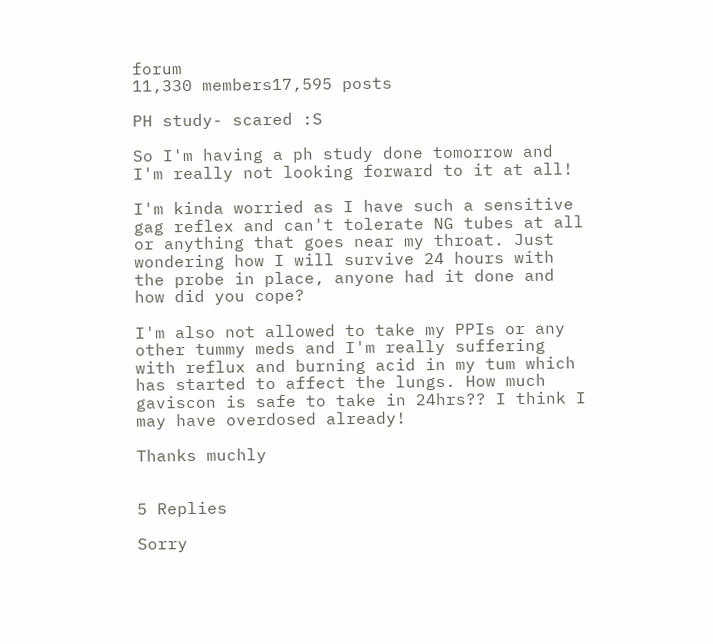forum
11,330 members17,595 posts

PH study- scared :S

So I'm having a ph study done tomorrow and I'm really not looking forward to it at all!

I'm kinda worried as I have such a sensitive gag reflex and can't tolerate NG tubes at all or anything that goes near my throat. Just wondering how I will survive 24 hours with the probe in place, anyone had it done and how did you cope?

I'm also not allowed to take my PPIs or any other tummy meds and I'm really suffering with reflux and burning acid in my tum which has started to affect the lungs. How much gaviscon is safe to take in 24hrs?? I think I may have overdosed already!

Thanks muchly


5 Replies

Sorry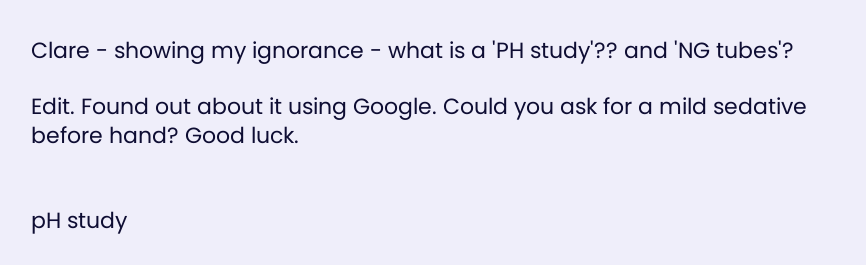Clare - showing my ignorance - what is a 'PH study'?? and 'NG tubes'?

Edit. Found out about it using Google. Could you ask for a mild sedative before hand? Good luck.


pH study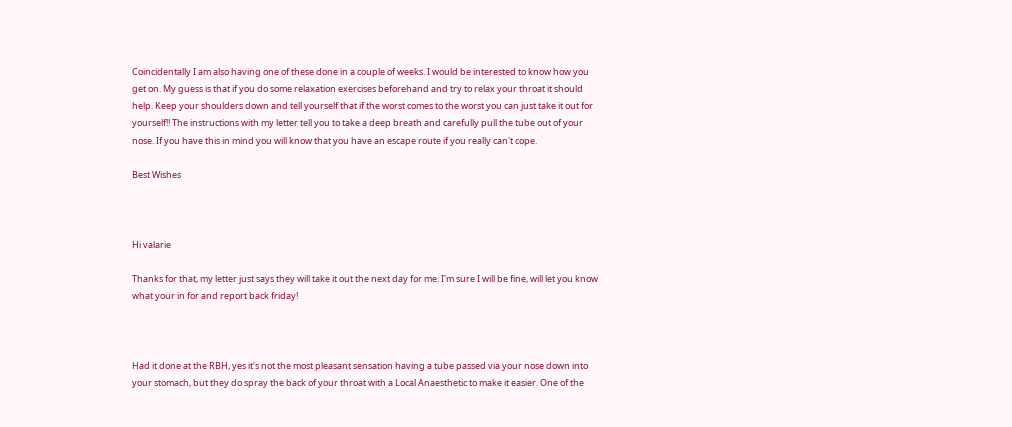Coincidentally I am also having one of these done in a couple of weeks. I would be interested to know how you get on. My guess is that if you do some relaxation exercises beforehand and try to relax your throat it should help. Keep your shoulders down and tell yourself that if the worst comes to the worst you can just take it out for yourself!! The instructions with my letter tell you to take a deep breath and carefully pull the tube out of your nose. If you have this in mind you will know that you have an escape route if you really can't cope.

Best Wishes



Hi valarie

Thanks for that, my letter just says they will take it out the next day for me. I'm sure I will be fine, will let you know what your in for and report back friday!



Had it done at the RBH, yes it's not the most pleasant sensation having a tube passed via your nose down into your stomach, but they do spray the back of your throat with a Local Anaesthetic to make it easier. One of the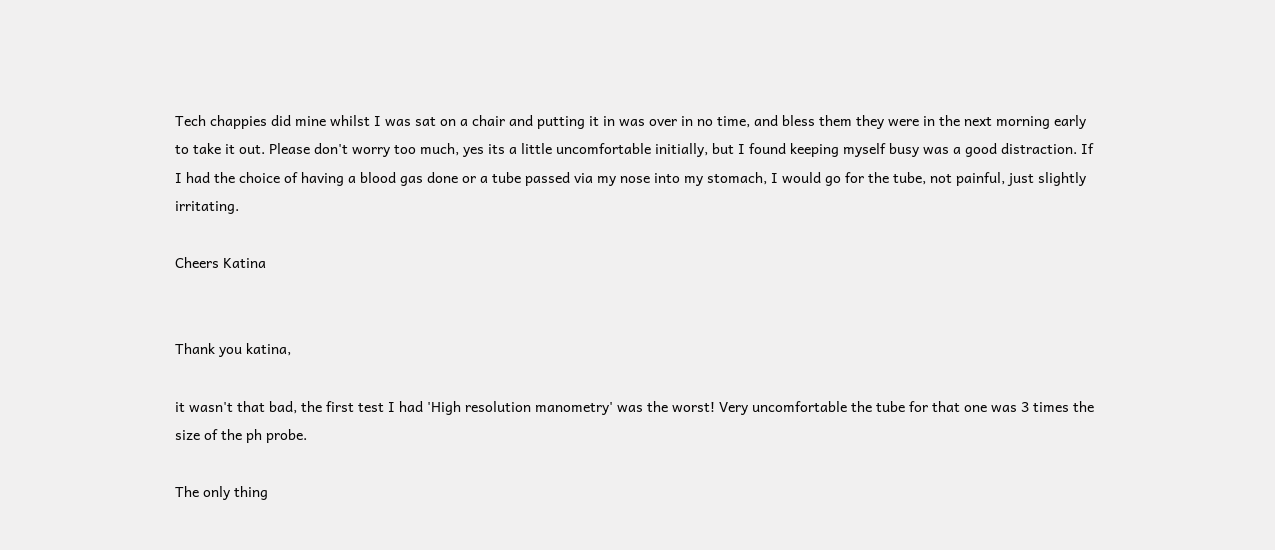Tech chappies did mine whilst I was sat on a chair and putting it in was over in no time, and bless them they were in the next morning early to take it out. Please don't worry too much, yes its a little uncomfortable initially, but I found keeping myself busy was a good distraction. If I had the choice of having a blood gas done or a tube passed via my nose into my stomach, I would go for the tube, not painful, just slightly irritating.

Cheers Katina


Thank you katina,

it wasn't that bad, the first test I had 'High resolution manometry' was the worst! Very uncomfortable the tube for that one was 3 times the size of the ph probe.

The only thing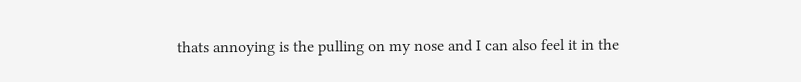thats annoying is the pulling on my nose and I can also feel it in the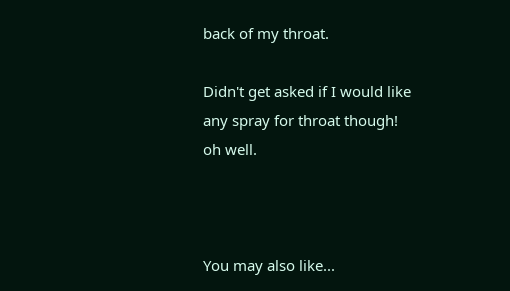back of my throat.

Didn't get asked if I would like any spray for throat though! oh well.



You may also like...